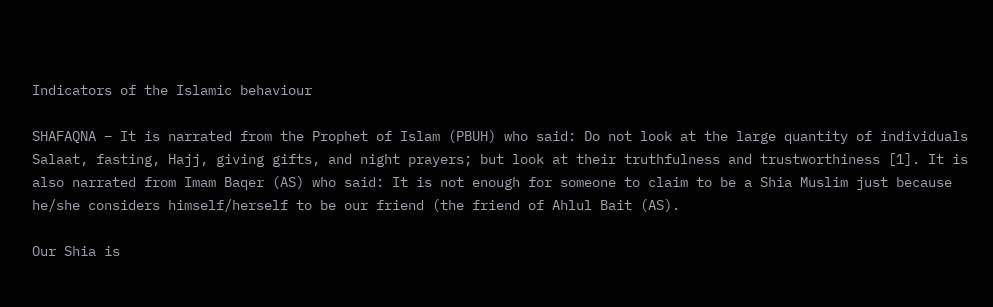Indicators of the Islamic behaviour

SHAFAQNA – It is narrated from the Prophet of Islam (PBUH) who said: Do not look at the large quantity of individuals Salaat, fasting, Hajj, giving gifts, and night prayers; but look at their truthfulness and trustworthiness [1]. It is also narrated from Imam Baqer (AS) who said: It is not enough for someone to claim to be a Shia Muslim just because he/she considers himself/herself to be our friend (the friend of Ahlul Bait (AS).

Our Shia is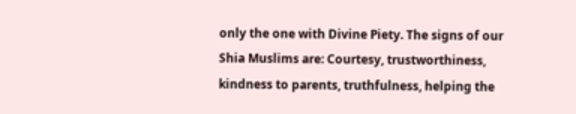only the one with Divine Piety. The signs of our Shia Muslims are: Courtesy, trustworthiness, kindness to parents, truthfulness, helping the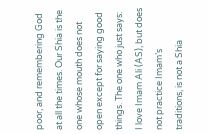poor, and remembering God at all the times. Our Shia is the one whose mouth does not open except for saying good things. The one who just says: I love Imam Ali (AS), but does not practice Imam’s traditions, is not a Shia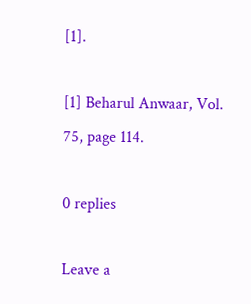[1].

[1] Beharul Anwaar, Vol. 75, page 114.

0 replies

Leave a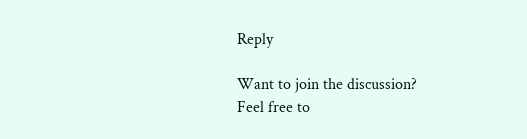Reply

Want to join the discussion?
Feel free to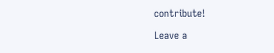contribute!

Leave a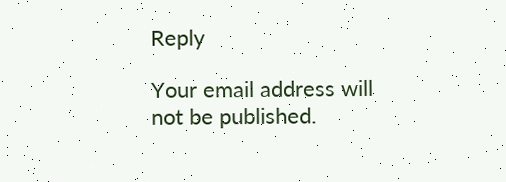Reply

Your email address will not be published.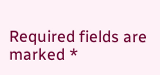Required fields are marked *